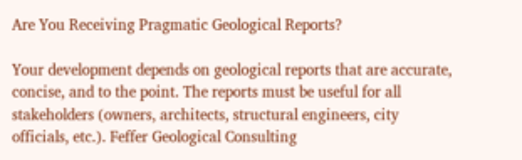Are You Receiving Pragmatic Geological Reports?

Your development depends on geological reports that are accurate, concise, and to the point. The reports must be useful for all stakeholders (owners, architects, structural engineers, city officials, etc.). Feffer Geological Consulting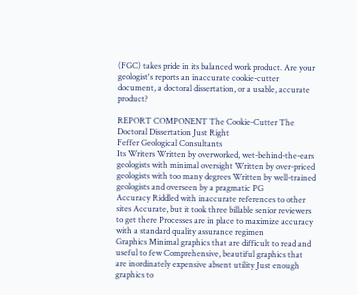(FGC) takes pride in its balanced work product. Are your geologist's reports an inaccurate cookie-cutter document, a doctoral dissertation, or a usable, accurate product?

REPORT COMPONENT The Cookie-Cutter The Doctoral Dissertation Just Right
Feffer Geological Consultants
Its Writers Written by overworked, wet-behind-the-ears geologists with minimal oversight Written by over-priced geologists with too many degrees Written by well-trained geologists and overseen by a pragmatic PG
Accuracy Riddled with inaccurate references to other sites Accurate, but it took three billable senior reviewers to get there Processes are in place to maximize accuracy with a standard quality assurance regimen
Graphics Minimal graphics that are difficult to read and useful to few Comprehensive, beautiful graphics that are inordinately expensive absent utility Just enough graphics to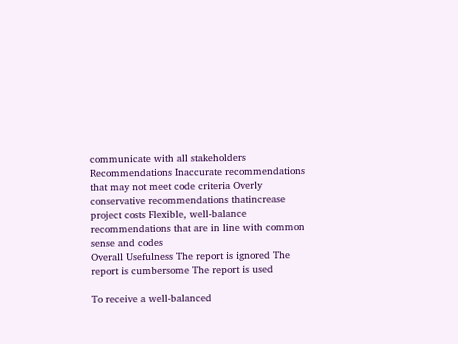communicate with all stakeholders
Recommendations Inaccurate recommendations that may not meet code criteria Overly conservative recommendations thatincrease project costs Flexible, well-balance recommendations that are in line with common sense and codes
Overall Usefulness The report is ignored The report is cumbersome The report is used

To receive a well-balanced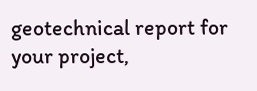geotechnical report for your project,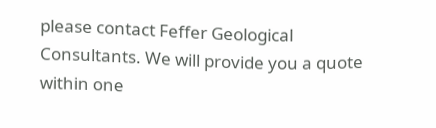please contact Feffer Geological Consultants. We will provide you a quote within one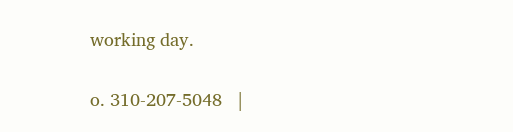working day.

o. 310-207-5048   |